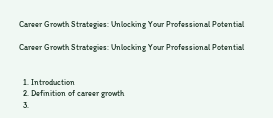Career Growth Strategies: Unlocking Your Professional Potential

Career Growth Strategies: Unlocking Your Professional Potential


  1. Introduction
  2. Definition of career growth
  3.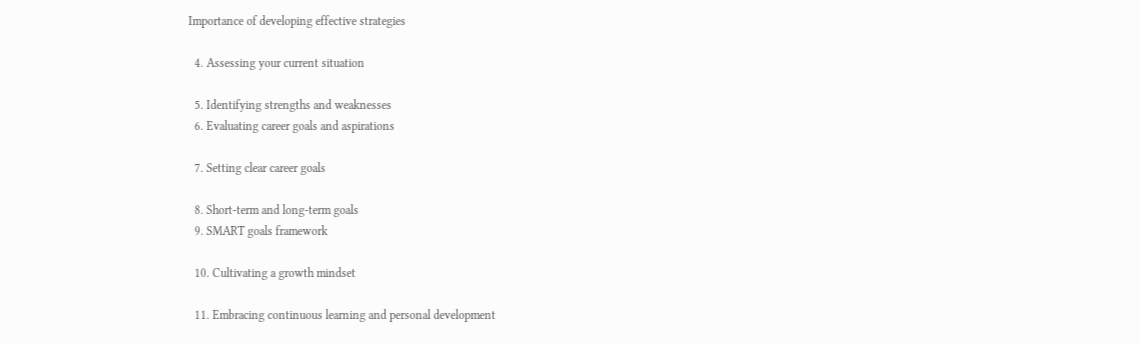Importance of developing effective strategies

  4. Assessing your current situation

  5. Identifying strengths and weaknesses
  6. Evaluating career goals and aspirations

  7. Setting clear career goals

  8. Short-term and long-term goals
  9. SMART goals framework

  10. Cultivating a growth mindset

  11. Embracing continuous learning and personal development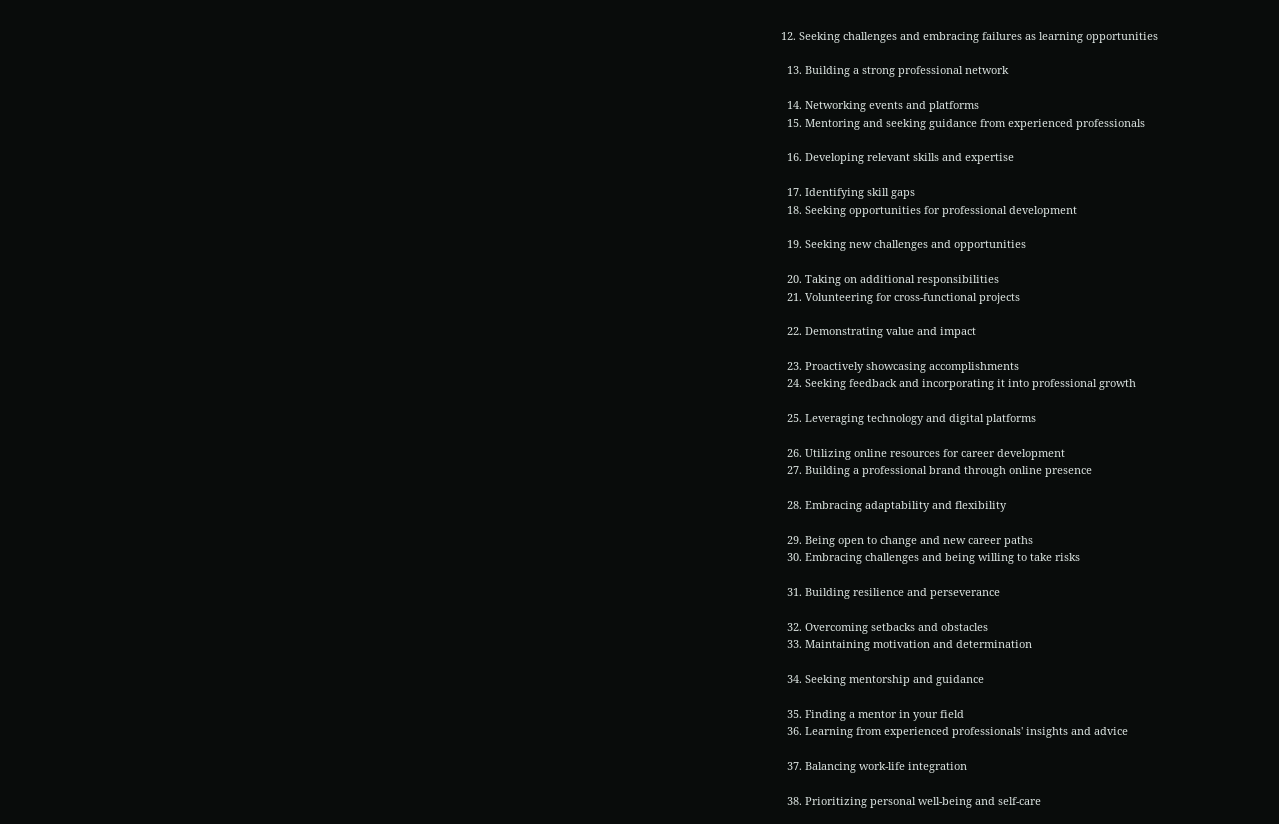12. Seeking challenges and embracing failures as learning opportunities

  13. Building a strong professional network

  14. Networking events and platforms
  15. Mentoring and seeking guidance from experienced professionals

  16. Developing relevant skills and expertise

  17. Identifying skill gaps
  18. Seeking opportunities for professional development

  19. Seeking new challenges and opportunities

  20. Taking on additional responsibilities
  21. Volunteering for cross-functional projects

  22. Demonstrating value and impact

  23. Proactively showcasing accomplishments
  24. Seeking feedback and incorporating it into professional growth

  25. Leveraging technology and digital platforms

  26. Utilizing online resources for career development
  27. Building a professional brand through online presence

  28. Embracing adaptability and flexibility

  29. Being open to change and new career paths
  30. Embracing challenges and being willing to take risks

  31. Building resilience and perseverance

  32. Overcoming setbacks and obstacles
  33. Maintaining motivation and determination

  34. Seeking mentorship and guidance

  35. Finding a mentor in your field
  36. Learning from experienced professionals' insights and advice

  37. Balancing work-life integration

  38. Prioritizing personal well-being and self-care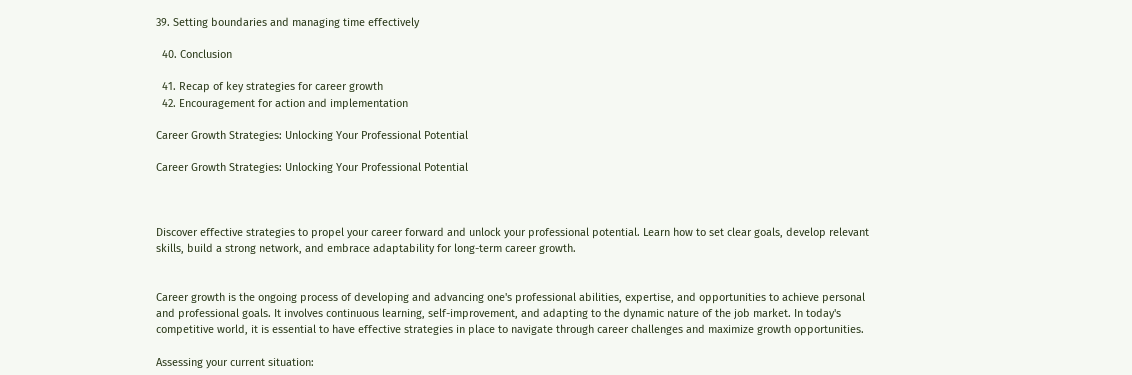39. Setting boundaries and managing time effectively

  40. Conclusion

  41. Recap of key strategies for career growth
  42. Encouragement for action and implementation

Career Growth Strategies: Unlocking Your Professional Potential

Career Growth Strategies: Unlocking Your Professional Potential



Discover effective strategies to propel your career forward and unlock your professional potential. Learn how to set clear goals, develop relevant skills, build a strong network, and embrace adaptability for long-term career growth.


Career growth is the ongoing process of developing and advancing one's professional abilities, expertise, and opportunities to achieve personal and professional goals. It involves continuous learning, self-improvement, and adapting to the dynamic nature of the job market. In today's competitive world, it is essential to have effective strategies in place to navigate through career challenges and maximize growth opportunities.

Assessing your current situation: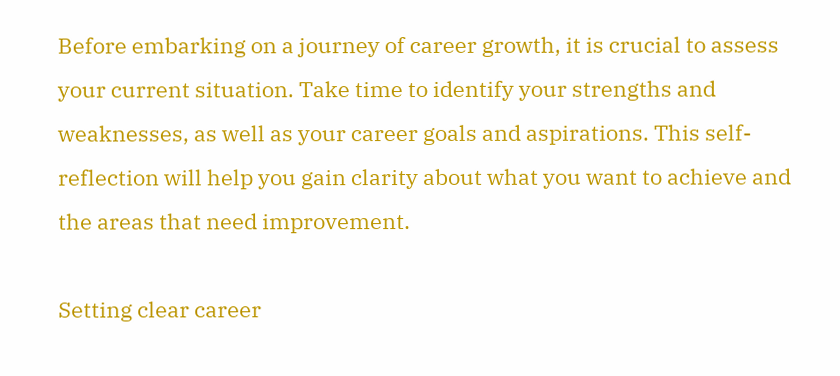Before embarking on a journey of career growth, it is crucial to assess your current situation. Take time to identify your strengths and weaknesses, as well as your career goals and aspirations. This self-reflection will help you gain clarity about what you want to achieve and the areas that need improvement.

Setting clear career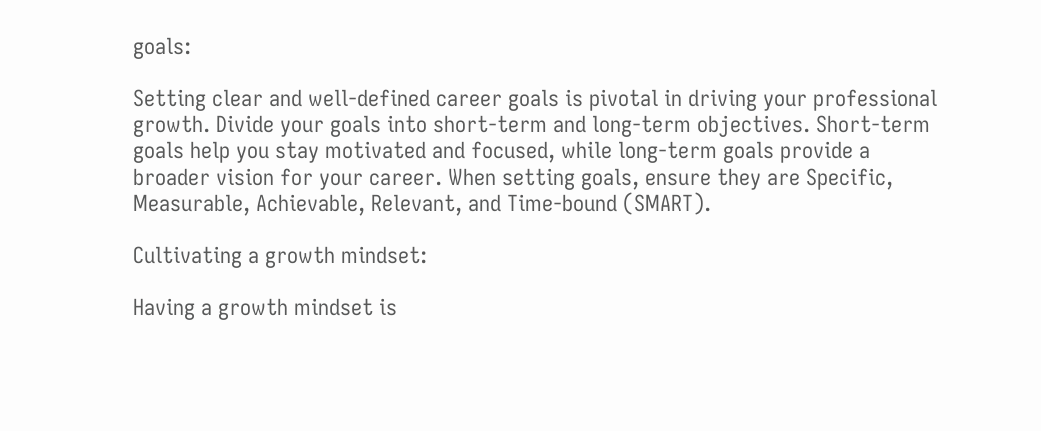goals:

Setting clear and well-defined career goals is pivotal in driving your professional growth. Divide your goals into short-term and long-term objectives. Short-term goals help you stay motivated and focused, while long-term goals provide a broader vision for your career. When setting goals, ensure they are Specific, Measurable, Achievable, Relevant, and Time-bound (SMART).

Cultivating a growth mindset:

Having a growth mindset is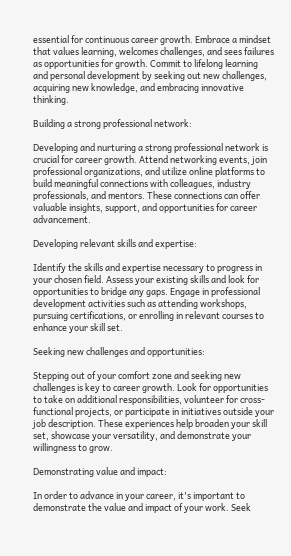essential for continuous career growth. Embrace a mindset that values learning, welcomes challenges, and sees failures as opportunities for growth. Commit to lifelong learning and personal development by seeking out new challenges, acquiring new knowledge, and embracing innovative thinking.

Building a strong professional network:

Developing and nurturing a strong professional network is crucial for career growth. Attend networking events, join professional organizations, and utilize online platforms to build meaningful connections with colleagues, industry professionals, and mentors. These connections can offer valuable insights, support, and opportunities for career advancement.

Developing relevant skills and expertise:

Identify the skills and expertise necessary to progress in your chosen field. Assess your existing skills and look for opportunities to bridge any gaps. Engage in professional development activities such as attending workshops, pursuing certifications, or enrolling in relevant courses to enhance your skill set.

Seeking new challenges and opportunities:

Stepping out of your comfort zone and seeking new challenges is key to career growth. Look for opportunities to take on additional responsibilities, volunteer for cross-functional projects, or participate in initiatives outside your job description. These experiences help broaden your skill set, showcase your versatility, and demonstrate your willingness to grow.

Demonstrating value and impact:

In order to advance in your career, it's important to demonstrate the value and impact of your work. Seek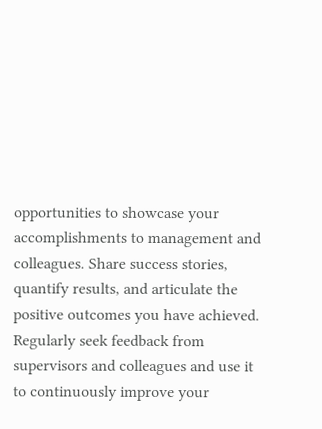opportunities to showcase your accomplishments to management and colleagues. Share success stories, quantify results, and articulate the positive outcomes you have achieved. Regularly seek feedback from supervisors and colleagues and use it to continuously improve your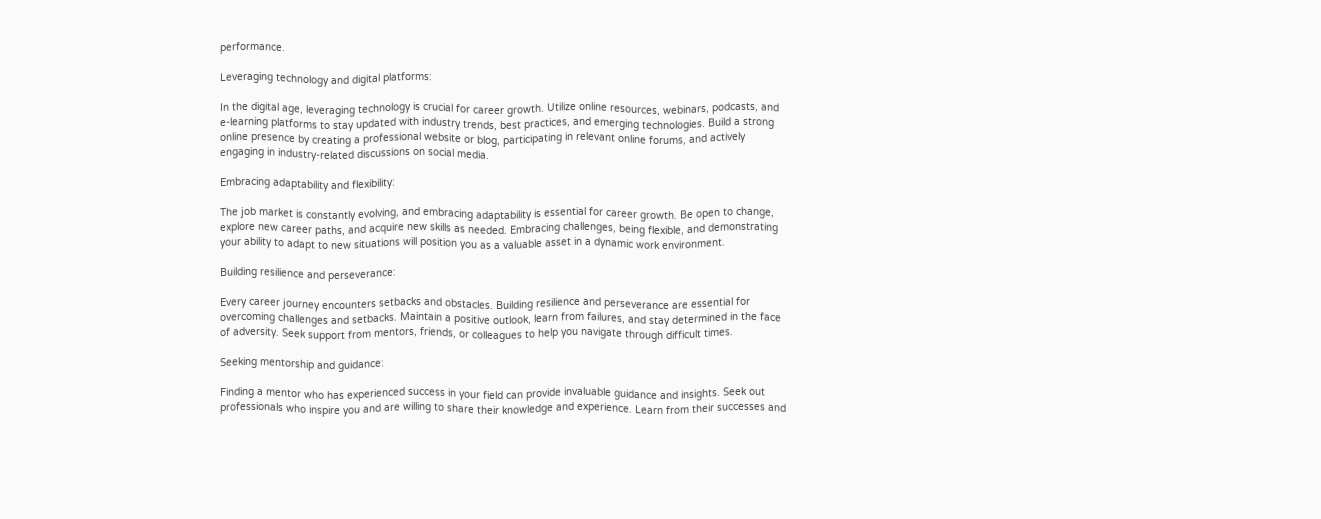performance.

Leveraging technology and digital platforms:

In the digital age, leveraging technology is crucial for career growth. Utilize online resources, webinars, podcasts, and e-learning platforms to stay updated with industry trends, best practices, and emerging technologies. Build a strong online presence by creating a professional website or blog, participating in relevant online forums, and actively engaging in industry-related discussions on social media.

Embracing adaptability and flexibility:

The job market is constantly evolving, and embracing adaptability is essential for career growth. Be open to change, explore new career paths, and acquire new skills as needed. Embracing challenges, being flexible, and demonstrating your ability to adapt to new situations will position you as a valuable asset in a dynamic work environment.

Building resilience and perseverance:

Every career journey encounters setbacks and obstacles. Building resilience and perseverance are essential for overcoming challenges and setbacks. Maintain a positive outlook, learn from failures, and stay determined in the face of adversity. Seek support from mentors, friends, or colleagues to help you navigate through difficult times.

Seeking mentorship and guidance:

Finding a mentor who has experienced success in your field can provide invaluable guidance and insights. Seek out professionals who inspire you and are willing to share their knowledge and experience. Learn from their successes and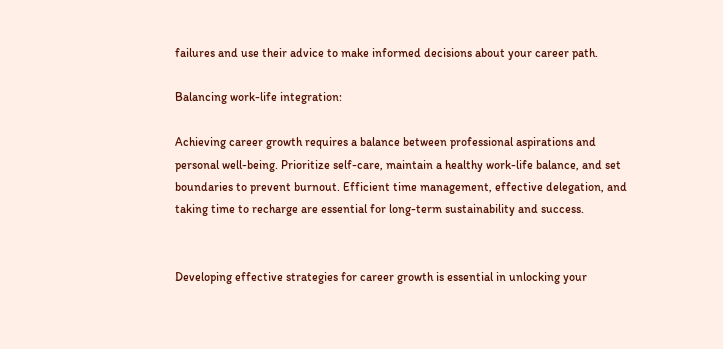failures and use their advice to make informed decisions about your career path.

Balancing work-life integration:

Achieving career growth requires a balance between professional aspirations and personal well-being. Prioritize self-care, maintain a healthy work-life balance, and set boundaries to prevent burnout. Efficient time management, effective delegation, and taking time to recharge are essential for long-term sustainability and success.


Developing effective strategies for career growth is essential in unlocking your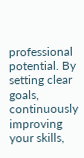professional potential. By setting clear goals, continuously improving your skills,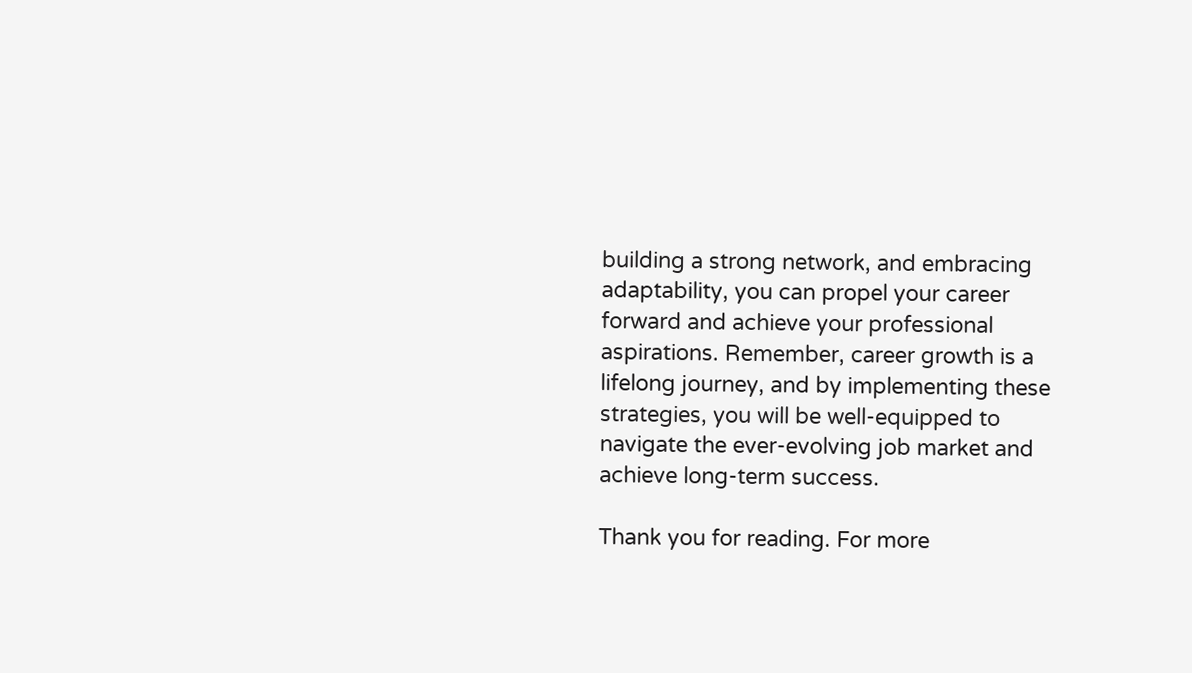building a strong network, and embracing adaptability, you can propel your career forward and achieve your professional aspirations. Remember, career growth is a lifelong journey, and by implementing these strategies, you will be well-equipped to navigate the ever-evolving job market and achieve long-term success.

Thank you for reading. For more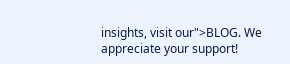insights, visit our">BLOG. We appreciate your support!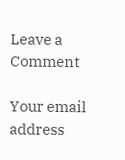Leave a Comment

Your email address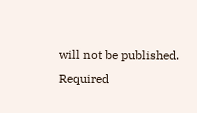will not be published. Required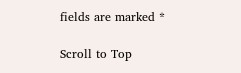fields are marked *

Scroll to Top